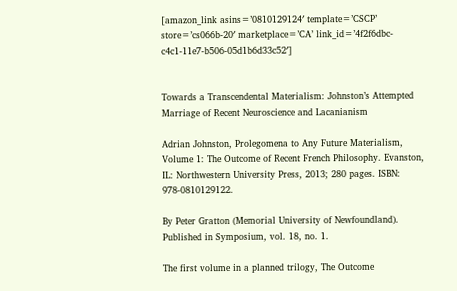[amazon_link asins=’0810129124′ template=’CSCP’ store=’cs066b-20′ marketplace=’CA’ link_id=’4f2f6dbc-c4c1-11e7-b506-05d1b6d33c52′]


Towards a Transcendental Materialism: Johnston’s Attempted Marriage of Recent Neuroscience and Lacanianism

Adrian Johnston, Prolegomena to Any Future Materialism, Volume 1: The Outcome of Recent French Philosophy. Evanston, IL: Northwestern University Press, 2013; 280 pages. ISBN: 978-0810129122.

By Peter Gratton (Memorial University of Newfoundland). Published in Symposium, vol. 18, no. 1.

The first volume in a planned trilogy, The Outcome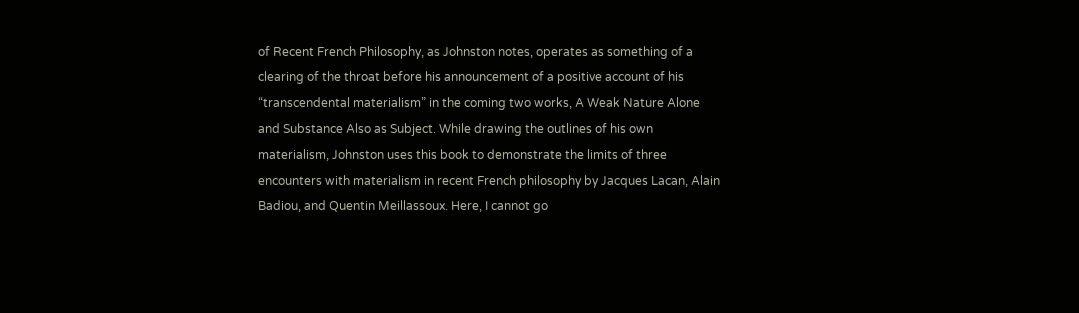of Recent French Philosophy, as Johnston notes, operates as something of a clearing of the throat before his announcement of a positive account of his “transcendental materialism” in the coming two works, A Weak Nature Alone and Substance Also as Subject. While drawing the outlines of his own materialism, Johnston uses this book to demonstrate the limits of three encounters with materialism in recent French philosophy by Jacques Lacan, Alain Badiou, and Quentin Meillassoux. Here, I cannot go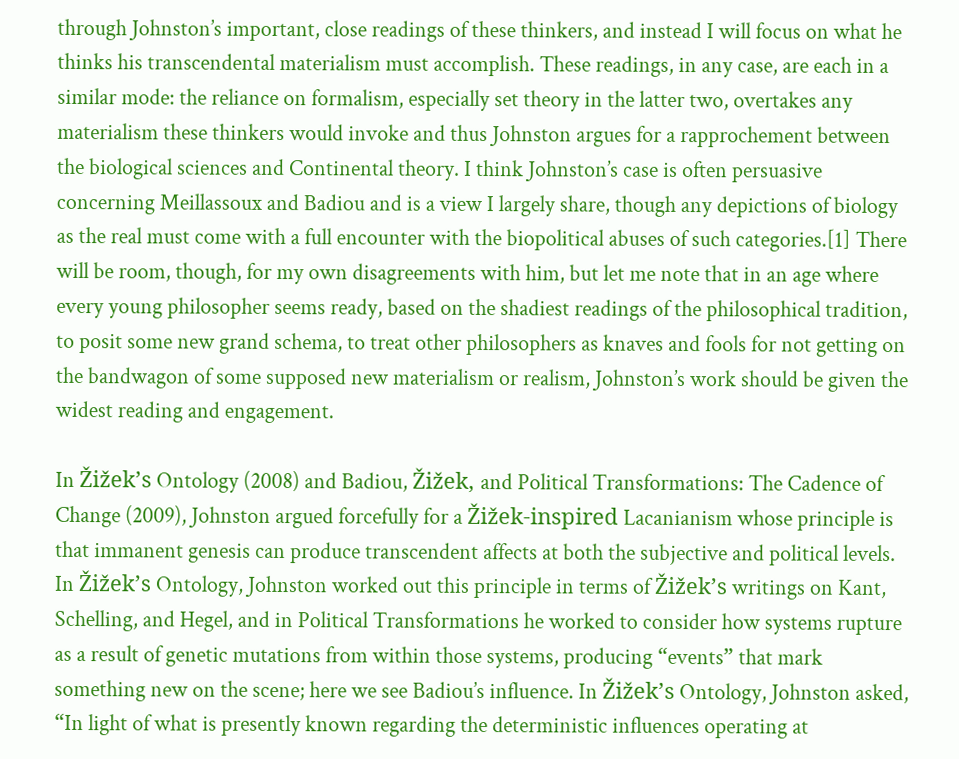through Johnston’s important, close readings of these thinkers, and instead I will focus on what he thinks his transcendental materialism must accomplish. These readings, in any case, are each in a similar mode: the reliance on formalism, especially set theory in the latter two, overtakes any materialism these thinkers would invoke and thus Johnston argues for a rapprochement between the biological sciences and Continental theory. I think Johnston’s case is often persuasive concerning Meillassoux and Badiou and is a view I largely share, though any depictions of biology as the real must come with a full encounter with the biopolitical abuses of such categories.[1] There will be room, though, for my own disagreements with him, but let me note that in an age where every young philosopher seems ready, based on the shadiest readings of the philosophical tradition, to posit some new grand schema, to treat other philosophers as knaves and fools for not getting on the bandwagon of some supposed new materialism or realism, Johnston’s work should be given the widest reading and engagement.

In Žižek’s Ontology (2008) and Badiou, Žižek, and Political Transformations: The Cadence of Change (2009), Johnston argued forcefully for a Žižek-inspired Lacanianism whose principle is that immanent genesis can produce transcendent affects at both the subjective and political levels. In Žižek’s Ontology, Johnston worked out this principle in terms of Žižek’s writings on Kant, Schelling, and Hegel, and in Political Transformations he worked to consider how systems rupture as a result of genetic mutations from within those systems, producing “events” that mark something new on the scene; here we see Badiou’s influence. In Žižek’s Ontology, Johnston asked, “In light of what is presently known regarding the deterministic influences operating at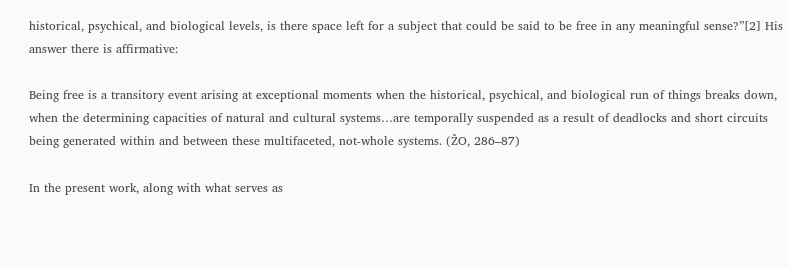historical, psychical, and biological levels, is there space left for a subject that could be said to be free in any meaningful sense?”[2] His answer there is affirmative:

Being free is a transitory event arising at exceptional moments when the historical, psychical, and biological run of things breaks down, when the determining capacities of natural and cultural systems…are temporally suspended as a result of deadlocks and short circuits being generated within and between these multifaceted, not-whole systems. (ŽO, 286–87)

In the present work, along with what serves as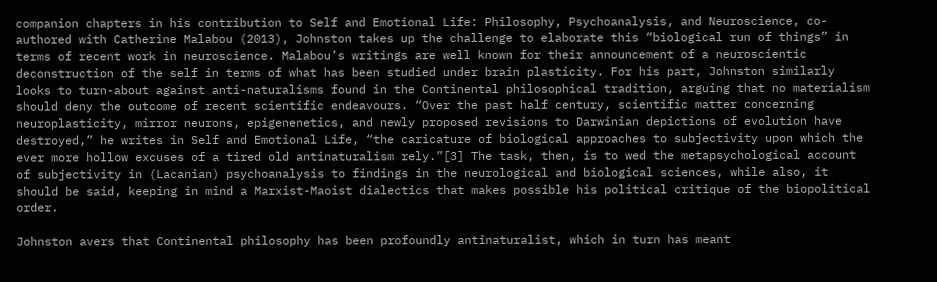companion chapters in his contribution to Self and Emotional Life: Philosophy, Psychoanalysis, and Neuroscience, co-authored with Catherine Malabou (2013), Johnston takes up the challenge to elaborate this “biological run of things” in terms of recent work in neuroscience. Malabou’s writings are well known for their announcement of a neuroscientic deconstruction of the self in terms of what has been studied under brain plasticity. For his part, Johnston similarly looks to turn-about against anti-naturalisms found in the Continental philosophical tradition, arguing that no materialism should deny the outcome of recent scientific endeavours. “Over the past half century, scientific matter concerning neuroplasticity, mirror neurons, epigenenetics, and newly proposed revisions to Darwinian depictions of evolution have destroyed,” he writes in Self and Emotional Life, “the caricature of biological approaches to subjectivity upon which the ever more hollow excuses of a tired old antinaturalism rely.”[3] The task, then, is to wed the metapsychological account of subjectivity in (Lacanian) psychoanalysis to findings in the neurological and biological sciences, while also, it should be said, keeping in mind a Marxist-Maoist dialectics that makes possible his political critique of the biopolitical order.

Johnston avers that Continental philosophy has been profoundly antinaturalist, which in turn has meant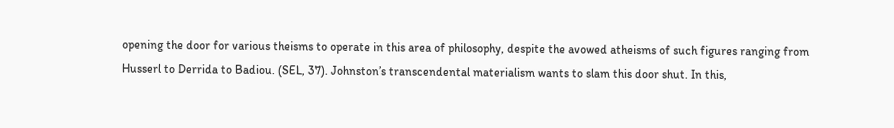opening the door for various theisms to operate in this area of philosophy, despite the avowed atheisms of such figures ranging from Husserl to Derrida to Badiou. (SEL, 37). Johnston’s transcendental materialism wants to slam this door shut. In this,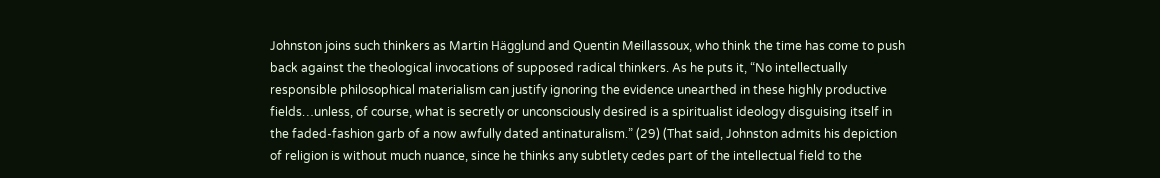Johnston joins such thinkers as Martin Hägglund and Quentin Meillassoux, who think the time has come to push back against the theological invocations of supposed radical thinkers. As he puts it, “No intellectually responsible philosophical materialism can justify ignoring the evidence unearthed in these highly productive fields…unless, of course, what is secretly or unconsciously desired is a spiritualist ideology disguising itself in the faded-fashion garb of a now awfully dated antinaturalism.” (29) (That said, Johnston admits his depiction of religion is without much nuance, since he thinks any subtlety cedes part of the intellectual field to the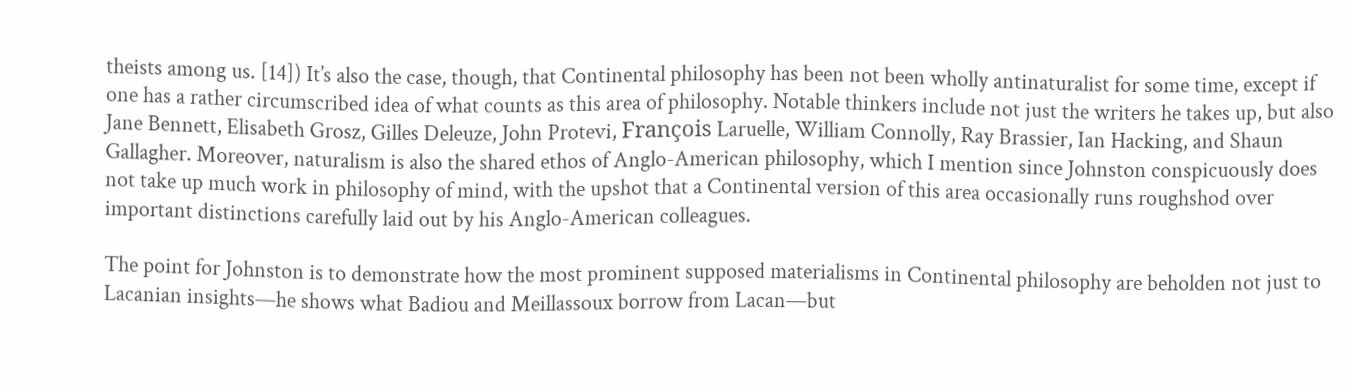theists among us. [14]) It’s also the case, though, that Continental philosophy has been not been wholly antinaturalist for some time, except if one has a rather circumscribed idea of what counts as this area of philosophy. Notable thinkers include not just the writers he takes up, but also Jane Bennett, Elisabeth Grosz, Gilles Deleuze, John Protevi, François Laruelle, William Connolly, Ray Brassier, Ian Hacking, and Shaun Gallagher. Moreover, naturalism is also the shared ethos of Anglo-American philosophy, which I mention since Johnston conspicuously does not take up much work in philosophy of mind, with the upshot that a Continental version of this area occasionally runs roughshod over important distinctions carefully laid out by his Anglo-American colleagues.

The point for Johnston is to demonstrate how the most prominent supposed materialisms in Continental philosophy are beholden not just to Lacanian insights—he shows what Badiou and Meillassoux borrow from Lacan—but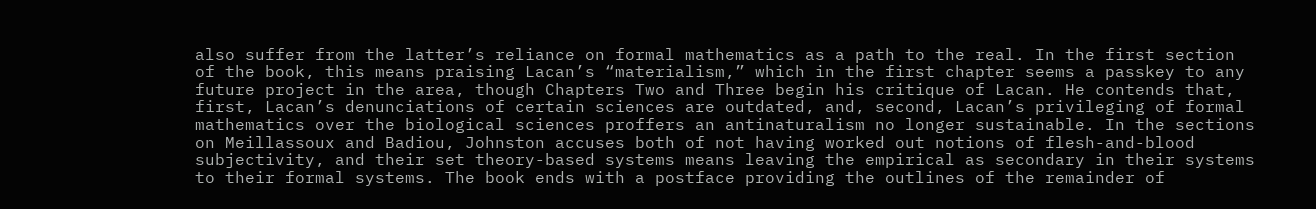also suffer from the latter’s reliance on formal mathematics as a path to the real. In the first section of the book, this means praising Lacan’s “materialism,” which in the first chapter seems a passkey to any future project in the area, though Chapters Two and Three begin his critique of Lacan. He contends that, first, Lacan’s denunciations of certain sciences are outdated, and, second, Lacan’s privileging of formal mathematics over the biological sciences proffers an antinaturalism no longer sustainable. In the sections on Meillassoux and Badiou, Johnston accuses both of not having worked out notions of flesh-and-blood subjectivity, and their set theory-based systems means leaving the empirical as secondary in their systems to their formal systems. The book ends with a postface providing the outlines of the remainder of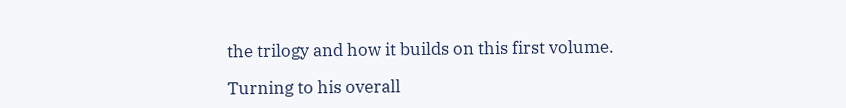the trilogy and how it builds on this first volume.

Turning to his overall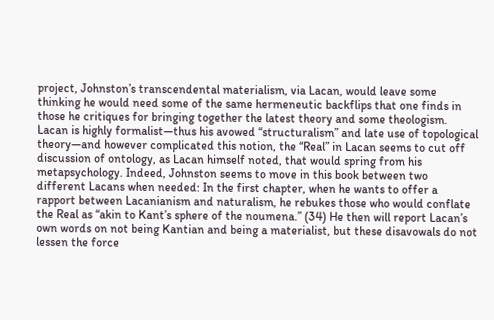project, Johnston’s transcendental materialism, via Lacan, would leave some thinking he would need some of the same hermeneutic backflips that one finds in those he critiques for bringing together the latest theory and some theologism. Lacan is highly formalist—thus his avowed “structuralism” and late use of topological theory—and however complicated this notion, the “Real” in Lacan seems to cut off discussion of ontology, as Lacan himself noted, that would spring from his metapsychology. Indeed, Johnston seems to move in this book between two different Lacans when needed: In the first chapter, when he wants to offer a rapport between Lacanianism and naturalism, he rebukes those who would conflate the Real as “akin to Kant’s sphere of the noumena.” (34) He then will report Lacan’s own words on not being Kantian and being a materialist, but these disavowals do not lessen the force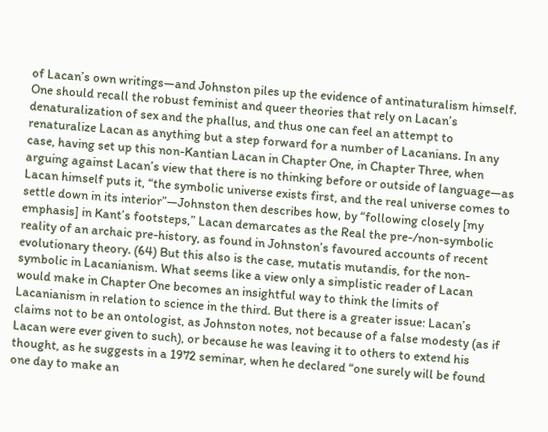of Lacan’s own writings—and Johnston piles up the evidence of antinaturalism himself. One should recall the robust feminist and queer theories that rely on Lacan’s denaturalization of sex and the phallus, and thus one can feel an attempt to renaturalize Lacan as anything but a step forward for a number of Lacanians. In any case, having set up this non-Kantian Lacan in Chapter One, in Chapter Three, when arguing against Lacan’s view that there is no thinking before or outside of language—as Lacan himself puts it, “the symbolic universe exists first, and the real universe comes to settle down in its interior”—Johnston then describes how, by “following closely [my emphasis] in Kant’s footsteps,” Lacan demarcates as the Real the pre-/non-symbolic reality of an archaic pre-history, as found in Johnston’s favoured accounts of recent evolutionary theory. (64) But this also is the case, mutatis mutandis, for the non-symbolic in Lacanianism. What seems like a view only a simplistic reader of Lacan would make in Chapter One becomes an insightful way to think the limits of Lacanianism in relation to science in the third. But there is a greater issue: Lacan’s claims not to be an ontologist, as Johnston notes, not because of a false modesty (as if Lacan were ever given to such), or because he was leaving it to others to extend his thought, as he suggests in a 1972 seminar, when he declared “one surely will be found one day to make an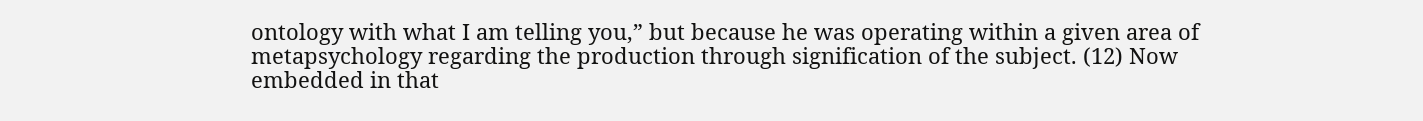ontology with what I am telling you,” but because he was operating within a given area of metapsychology regarding the production through signification of the subject. (12) Now embedded in that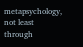metapsychology, not least through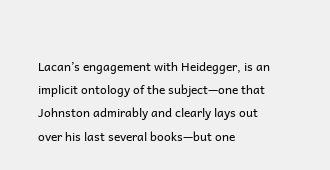Lacan’s engagement with Heidegger, is an implicit ontology of the subject—one that Johnston admirably and clearly lays out over his last several books—but one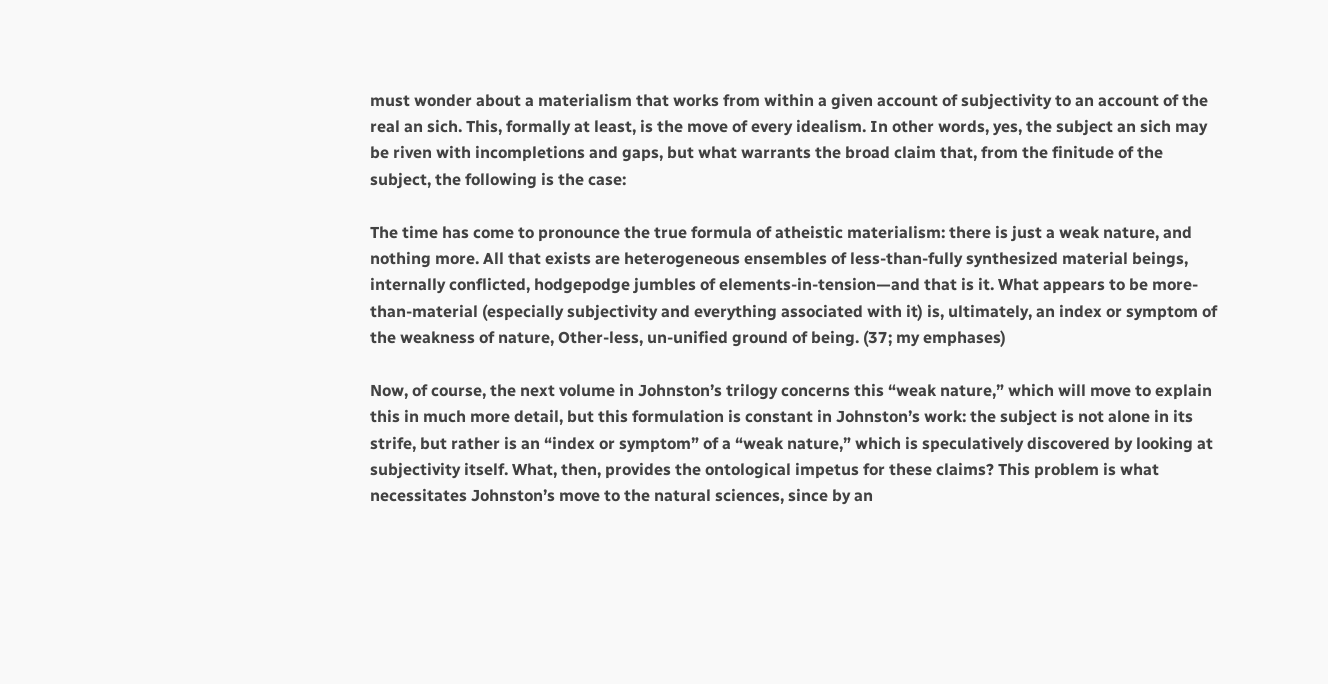must wonder about a materialism that works from within a given account of subjectivity to an account of the real an sich. This, formally at least, is the move of every idealism. In other words, yes, the subject an sich may be riven with incompletions and gaps, but what warrants the broad claim that, from the finitude of the subject, the following is the case:

The time has come to pronounce the true formula of atheistic materialism: there is just a weak nature, and nothing more. All that exists are heterogeneous ensembles of less-than-fully synthesized material beings, internally conflicted, hodgepodge jumbles of elements-in-tension—and that is it. What appears to be more-than-material (especially subjectivity and everything associated with it) is, ultimately, an index or symptom of the weakness of nature, Other-less, un-unified ground of being. (37; my emphases)

Now, of course, the next volume in Johnston’s trilogy concerns this “weak nature,” which will move to explain this in much more detail, but this formulation is constant in Johnston’s work: the subject is not alone in its strife, but rather is an “index or symptom” of a “weak nature,” which is speculatively discovered by looking at subjectivity itself. What, then, provides the ontological impetus for these claims? This problem is what necessitates Johnston’s move to the natural sciences, since by an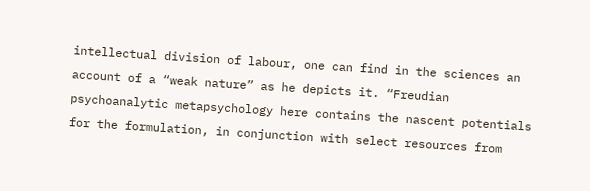intellectual division of labour, one can find in the sciences an account of a “weak nature” as he depicts it. “Freudian psychoanalytic metapsychology here contains the nascent potentials for the formulation, in conjunction with select resources from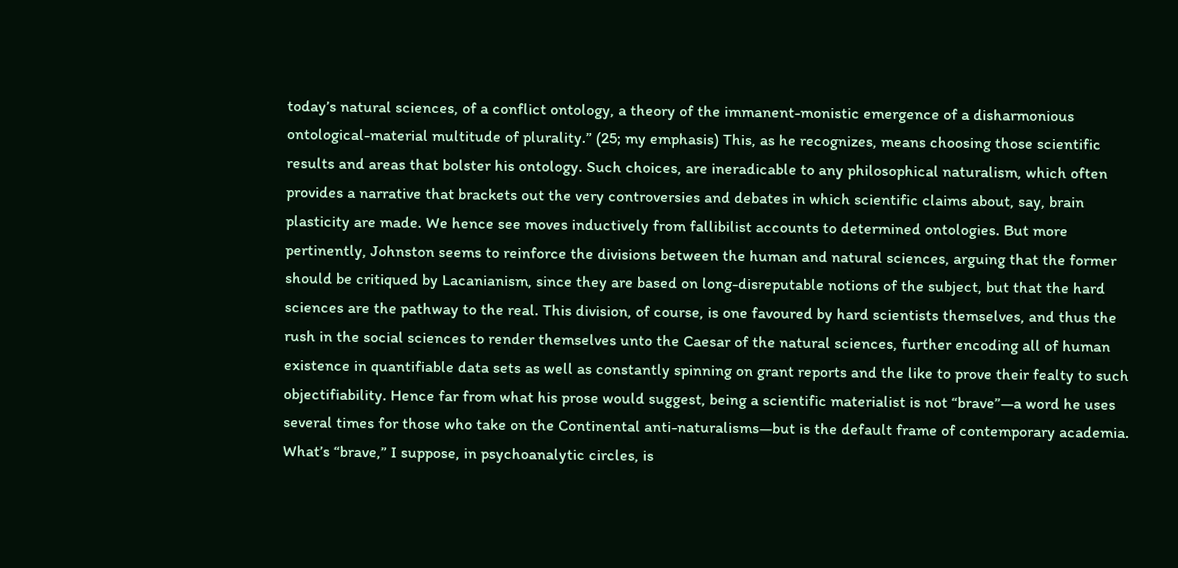today’s natural sciences, of a conflict ontology, a theory of the immanent-monistic emergence of a disharmonious ontological-material multitude of plurality.” (25; my emphasis) This, as he recognizes, means choosing those scientific results and areas that bolster his ontology. Such choices, are ineradicable to any philosophical naturalism, which often provides a narrative that brackets out the very controversies and debates in which scientific claims about, say, brain plasticity are made. We hence see moves inductively from fallibilist accounts to determined ontologies. But more pertinently, Johnston seems to reinforce the divisions between the human and natural sciences, arguing that the former should be critiqued by Lacanianism, since they are based on long-disreputable notions of the subject, but that the hard sciences are the pathway to the real. This division, of course, is one favoured by hard scientists themselves, and thus the rush in the social sciences to render themselves unto the Caesar of the natural sciences, further encoding all of human existence in quantifiable data sets as well as constantly spinning on grant reports and the like to prove their fealty to such objectifiability. Hence far from what his prose would suggest, being a scientific materialist is not “brave”—a word he uses several times for those who take on the Continental anti-naturalisms—but is the default frame of contemporary academia. What’s “brave,” I suppose, in psychoanalytic circles, is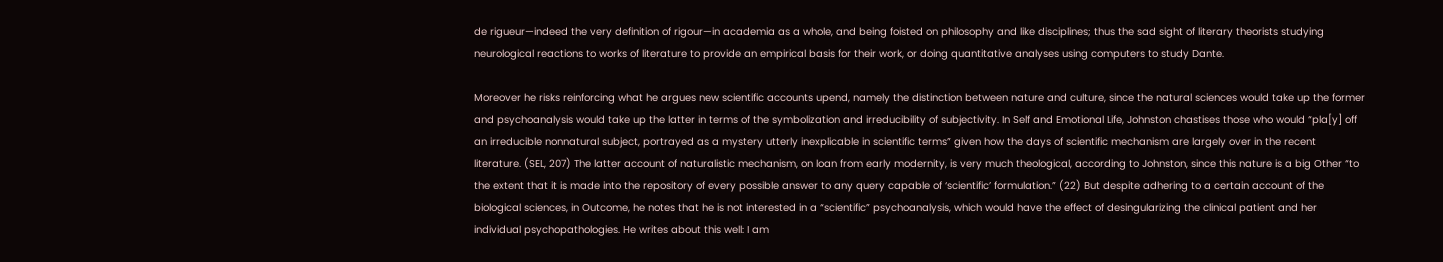de rigueur—indeed the very definition of rigour—in academia as a whole, and being foisted on philosophy and like disciplines; thus the sad sight of literary theorists studying neurological reactions to works of literature to provide an empirical basis for their work, or doing quantitative analyses using computers to study Dante.

Moreover he risks reinforcing what he argues new scientific accounts upend, namely the distinction between nature and culture, since the natural sciences would take up the former and psychoanalysis would take up the latter in terms of the symbolization and irreducibility of subjectivity. In Self and Emotional Life, Johnston chastises those who would “pla[y] off an irreducible nonnatural subject, portrayed as a mystery utterly inexplicable in scientific terms” given how the days of scientific mechanism are largely over in the recent literature. (SEL, 207) The latter account of naturalistic mechanism, on loan from early modernity, is very much theological, according to Johnston, since this nature is a big Other “to the extent that it is made into the repository of every possible answer to any query capable of ‘scientific’ formulation.” (22) But despite adhering to a certain account of the biological sciences, in Outcome, he notes that he is not interested in a “scientific” psychoanalysis, which would have the effect of desingularizing the clinical patient and her individual psychopathologies. He writes about this well: I am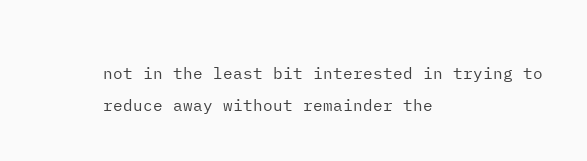not in the least bit interested in trying to reduce away without remainder the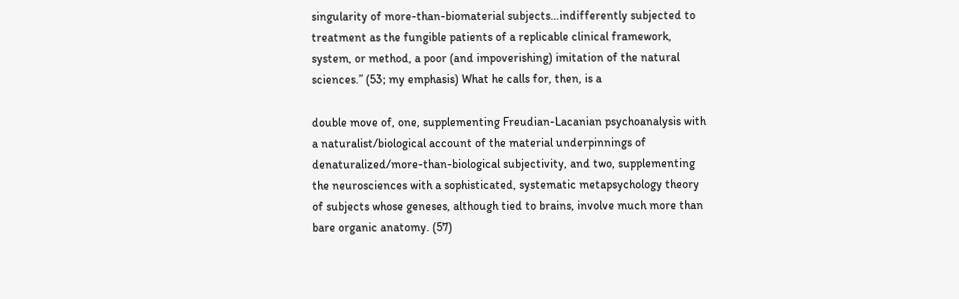singularity of more-than-biomaterial subjects…indifferently subjected to treatment as the fungible patients of a replicable clinical framework, system, or method, a poor (and impoverishing) imitation of the natural sciences.” (53; my emphasis) What he calls for, then, is a

double move of, one, supplementing Freudian-Lacanian psychoanalysis with a naturalist/biological account of the material underpinnings of denaturalized/more-than-biological subjectivity, and two, supplementing the neurosciences with a sophisticated, systematic metapsychology theory of subjects whose geneses, although tied to brains, involve much more than bare organic anatomy. (57)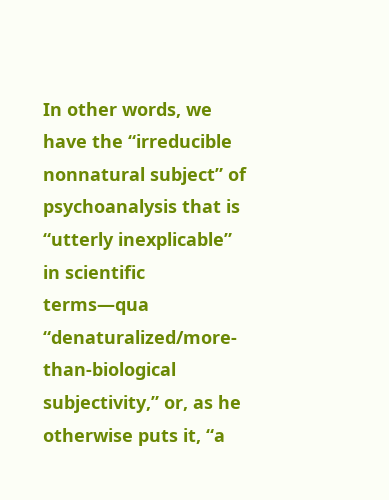In other words, we have the “irreducible nonnatural subject” of psychoanalysis that is “utterly inexplicable” in scientific terms—qua “denaturalized/more-than-biological subjectivity,” or, as he otherwise puts it, “a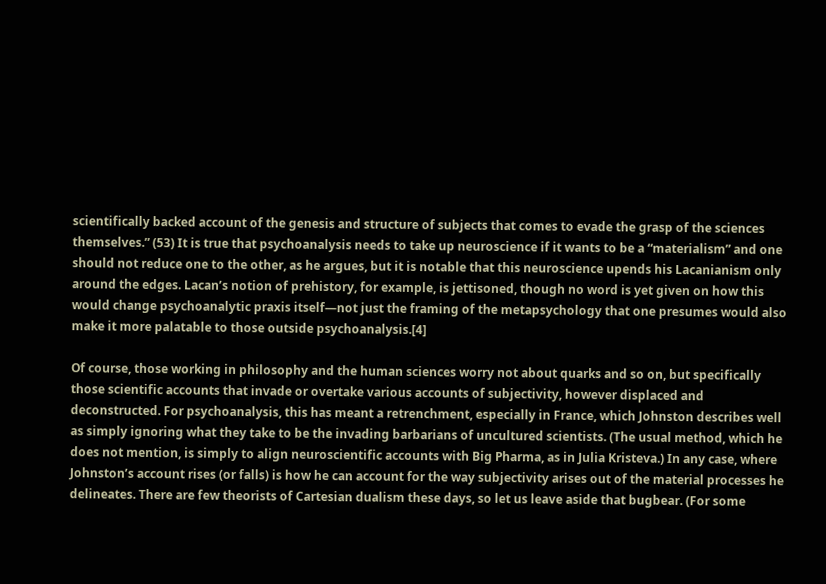scientifically backed account of the genesis and structure of subjects that comes to evade the grasp of the sciences themselves.” (53) It is true that psychoanalysis needs to take up neuroscience if it wants to be a “materialism” and one should not reduce one to the other, as he argues, but it is notable that this neuroscience upends his Lacanianism only around the edges. Lacan’s notion of prehistory, for example, is jettisoned, though no word is yet given on how this would change psychoanalytic praxis itself—not just the framing of the metapsychology that one presumes would also make it more palatable to those outside psychoanalysis.[4]

Of course, those working in philosophy and the human sciences worry not about quarks and so on, but specifically those scientific accounts that invade or overtake various accounts of subjectivity, however displaced and deconstructed. For psychoanalysis, this has meant a retrenchment, especially in France, which Johnston describes well as simply ignoring what they take to be the invading barbarians of uncultured scientists. (The usual method, which he does not mention, is simply to align neuroscientific accounts with Big Pharma, as in Julia Kristeva.) In any case, where Johnston’s account rises (or falls) is how he can account for the way subjectivity arises out of the material processes he delineates. There are few theorists of Cartesian dualism these days, so let us leave aside that bugbear. (For some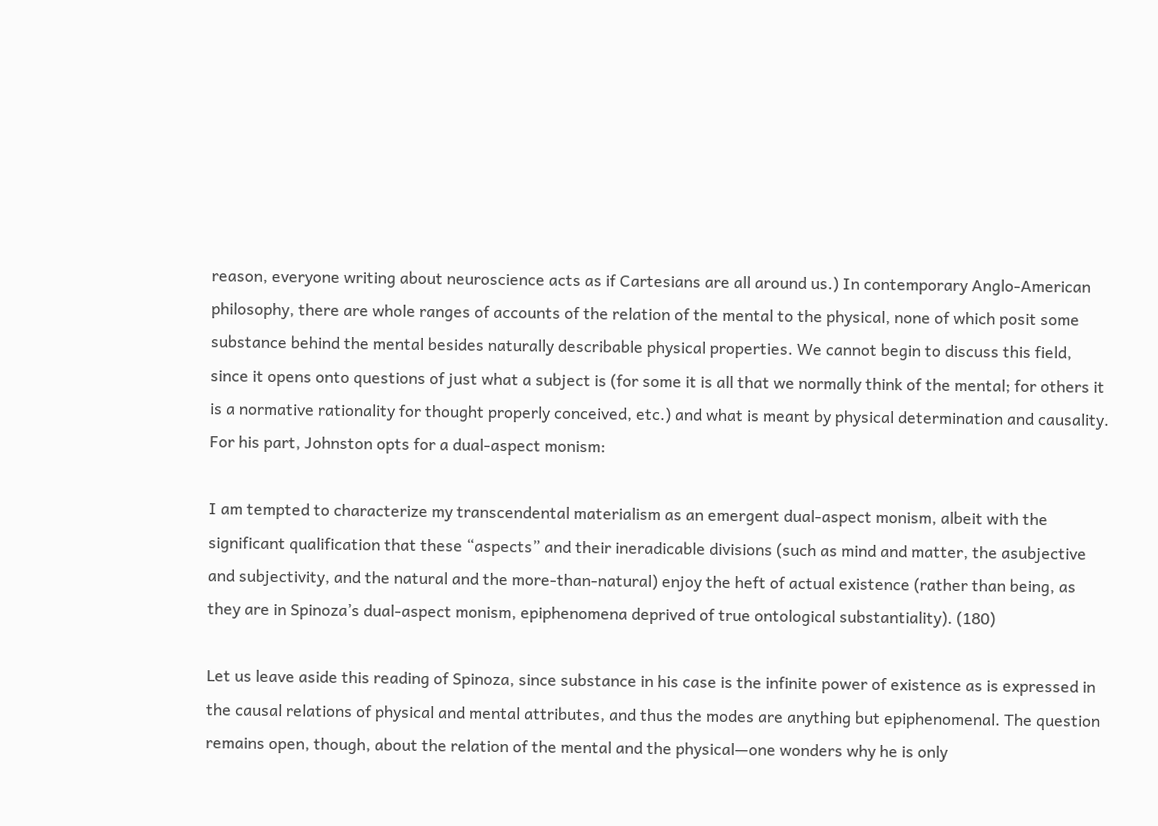reason, everyone writing about neuroscience acts as if Cartesians are all around us.) In contemporary Anglo-American philosophy, there are whole ranges of accounts of the relation of the mental to the physical, none of which posit some substance behind the mental besides naturally describable physical properties. We cannot begin to discuss this field, since it opens onto questions of just what a subject is (for some it is all that we normally think of the mental; for others it is a normative rationality for thought properly conceived, etc.) and what is meant by physical determination and causality. For his part, Johnston opts for a dual-aspect monism:

I am tempted to characterize my transcendental materialism as an emergent dual-aspect monism, albeit with the significant qualification that these “aspects” and their ineradicable divisions (such as mind and matter, the asubjective and subjectivity, and the natural and the more-than-natural) enjoy the heft of actual existence (rather than being, as they are in Spinoza’s dual-aspect monism, epiphenomena deprived of true ontological substantiality). (180)

Let us leave aside this reading of Spinoza, since substance in his case is the infinite power of existence as is expressed in the causal relations of physical and mental attributes, and thus the modes are anything but epiphenomenal. The question remains open, though, about the relation of the mental and the physical—one wonders why he is only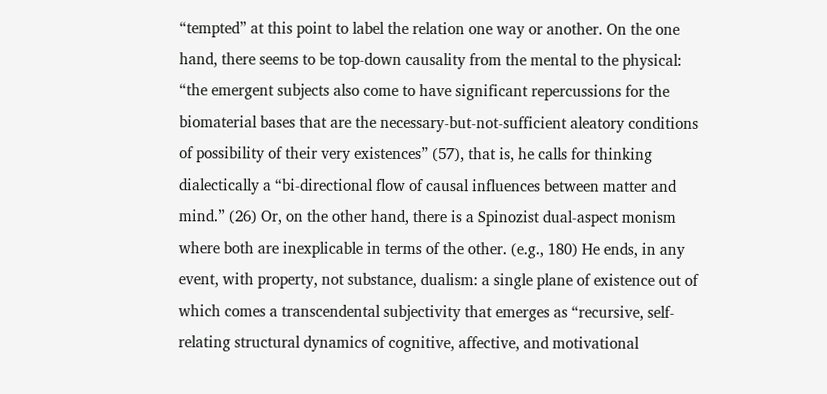“tempted” at this point to label the relation one way or another. On the one hand, there seems to be top-down causality from the mental to the physical: “the emergent subjects also come to have significant repercussions for the biomaterial bases that are the necessary-but-not-sufficient aleatory conditions of possibility of their very existences” (57), that is, he calls for thinking dialectically a “bi-directional flow of causal influences between matter and mind.” (26) Or, on the other hand, there is a Spinozist dual-aspect monism where both are inexplicable in terms of the other. (e.g., 180) He ends, in any event, with property, not substance, dualism: a single plane of existence out of which comes a transcendental subjectivity that emerges as “recursive, self-relating structural dynamics of cognitive, affective, and motivational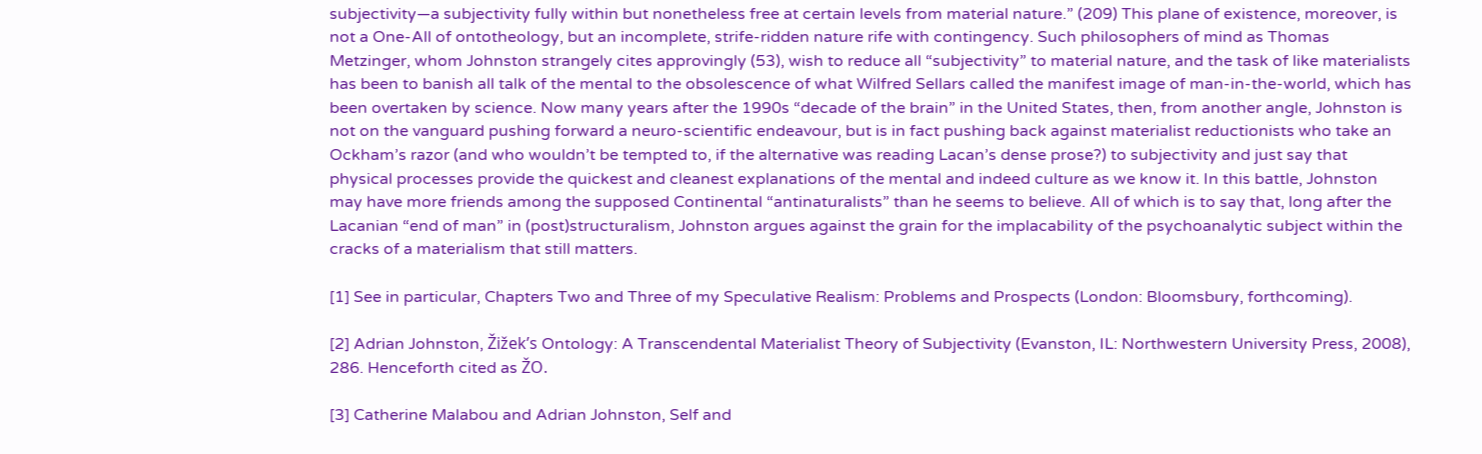subjectivity—a subjectivity fully within but nonetheless free at certain levels from material nature.” (209) This plane of existence, moreover, is not a One-All of ontotheology, but an incomplete, strife-ridden nature rife with contingency. Such philosophers of mind as Thomas Metzinger, whom Johnston strangely cites approvingly (53), wish to reduce all “subjectivity” to material nature, and the task of like materialists has been to banish all talk of the mental to the obsolescence of what Wilfred Sellars called the manifest image of man-in-the-world, which has been overtaken by science. Now many years after the 1990s “decade of the brain” in the United States, then, from another angle, Johnston is not on the vanguard pushing forward a neuro-scientific endeavour, but is in fact pushing back against materialist reductionists who take an Ockham’s razor (and who wouldn’t be tempted to, if the alternative was reading Lacan’s dense prose?) to subjectivity and just say that physical processes provide the quickest and cleanest explanations of the mental and indeed culture as we know it. In this battle, Johnston may have more friends among the supposed Continental “antinaturalists” than he seems to believe. All of which is to say that, long after the Lacanian “end of man” in (post)structuralism, Johnston argues against the grain for the implacability of the psychoanalytic subject within the cracks of a materialism that still matters.

[1] See in particular, Chapters Two and Three of my Speculative Realism: Problems and Prospects (London: Bloomsbury, forthcoming).

[2] Adrian Johnston, Žižek’s Ontology: A Transcendental Materialist Theory of Subjectivity (Evanston, IL: Northwestern University Press, 2008), 286. Henceforth cited as ŽO.

[3] Catherine Malabou and Adrian Johnston, Self and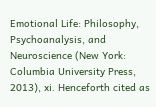Emotional Life: Philosophy, Psychoanalysis, and Neuroscience (New York: Columbia University Press, 2013), xi. Henceforth cited as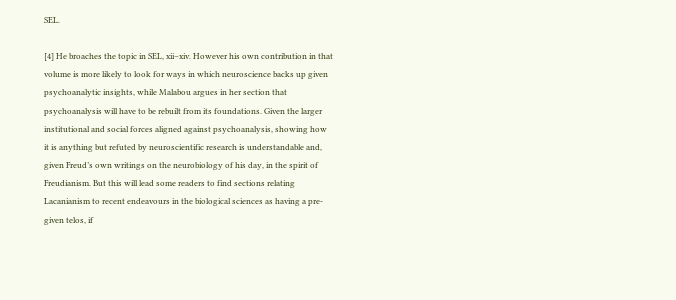SEL.

[4] He broaches the topic in SEL, xii–xiv. However his own contribution in that volume is more likely to look for ways in which neuroscience backs up given psychoanalytic insights, while Malabou argues in her section that psychoanalysis will have to be rebuilt from its foundations. Given the larger institutional and social forces aligned against psychoanalysis, showing how it is anything but refuted by neuroscientific research is understandable and, given Freud’s own writings on the neurobiology of his day, in the spirit of Freudianism. But this will lead some readers to find sections relating Lacanianism to recent endeavours in the biological sciences as having a pre-given telos, if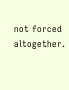not forced altogether.